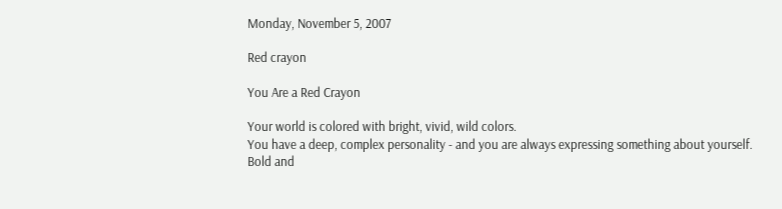Monday, November 5, 2007

Red crayon

You Are a Red Crayon

Your world is colored with bright, vivid, wild colors.
You have a deep, complex personality - and you are always expressing something about yourself.
Bold and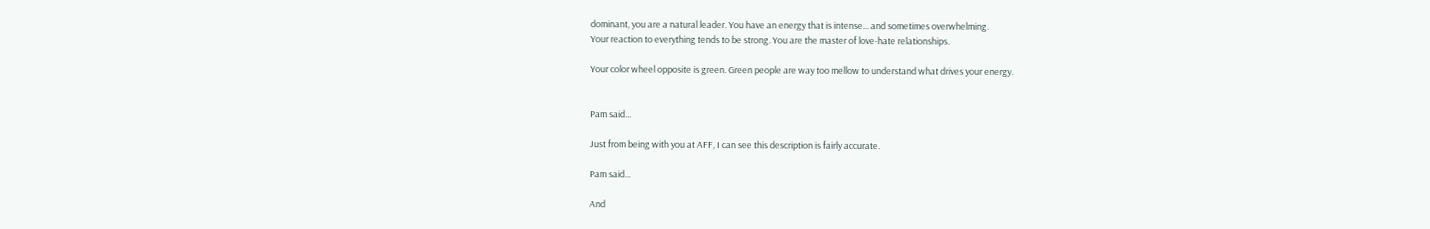dominant, you are a natural leader. You have an energy that is intense... and sometimes overwhelming.
Your reaction to everything tends to be strong. You are the master of love-hate relationships.

Your color wheel opposite is green. Green people are way too mellow to understand what drives your energy.


Pam said...

Just from being with you at AFF, I can see this description is fairly accurate.

Pam said...

And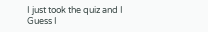I just took the quiz and I
Guess I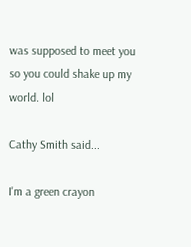was supposed to meet you so you could shake up my world. lol

Cathy Smith said...

I'm a green crayon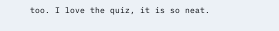too. I love the quiz, it is so neat.